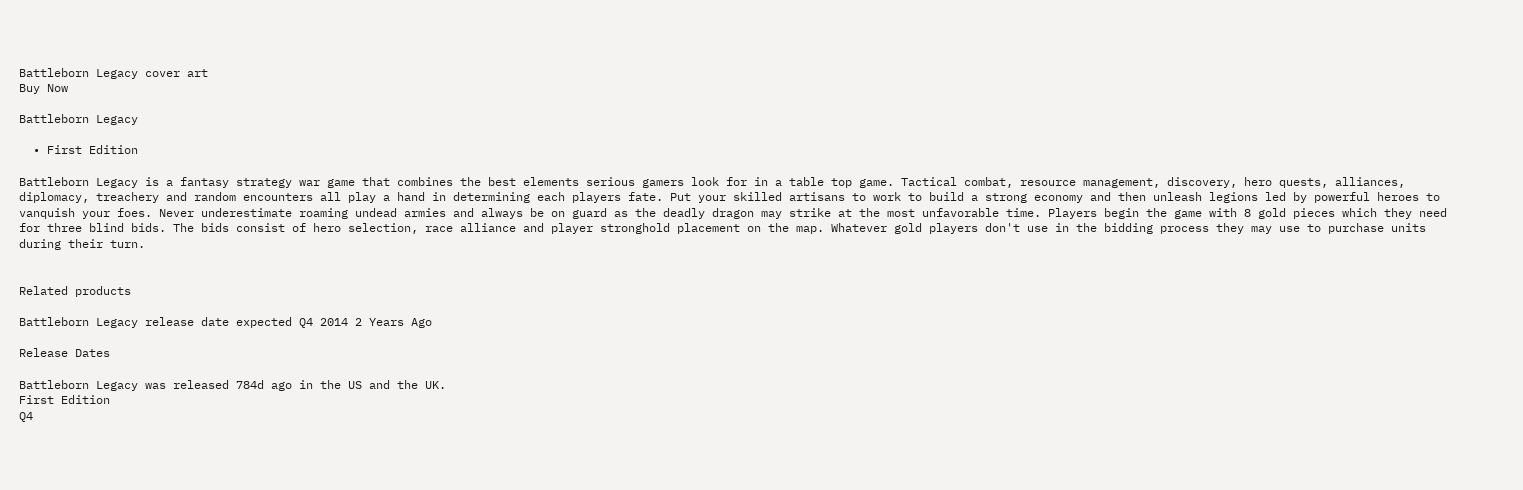Battleborn Legacy cover art
Buy Now

Battleborn Legacy

  • First Edition

Battleborn Legacy is a fantasy strategy war game that combines the best elements serious gamers look for in a table top game. Tactical combat, resource management, discovery, hero quests, alliances, diplomacy, treachery and random encounters all play a hand in determining each players fate. Put your skilled artisans to work to build a strong economy and then unleash legions led by powerful heroes to vanquish your foes. Never underestimate roaming undead armies and always be on guard as the deadly dragon may strike at the most unfavorable time. Players begin the game with 8 gold pieces which they need for three blind bids. The bids consist of hero selection, race alliance and player stronghold placement on the map. Whatever gold players don't use in the bidding process they may use to purchase units during their turn.


Related products

Battleborn Legacy release date expected Q4 2014 2 Years Ago

Release Dates

Battleborn Legacy was released 784d ago in the US and the UK.
First Edition
Q4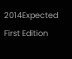2014Expected
First Edition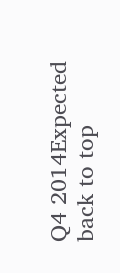Q4 2014Expected
back to top